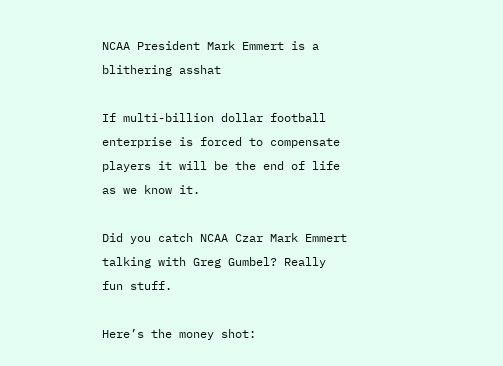NCAA President Mark Emmert is a blithering asshat

If multi-billion dollar football enterprise is forced to compensate players it will be the end of life as we know it.

Did you catch NCAA Czar Mark Emmert talking with Greg Gumbel? Really fun stuff.

Here’s the money shot: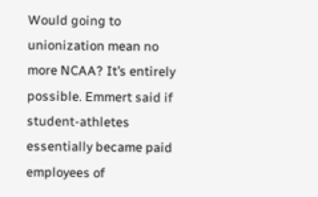Would going to unionization mean no more NCAA? It’s entirely possible. Emmert said if student-athletes essentially became paid employees of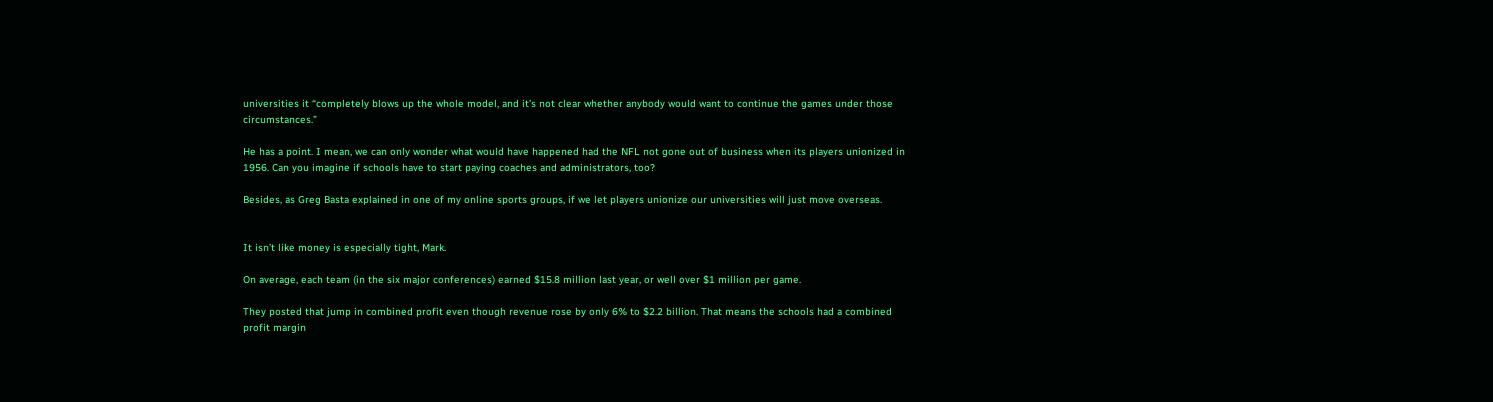universities it “completely blows up the whole model, and it’s not clear whether anybody would want to continue the games under those circumstances.”

He has a point. I mean, we can only wonder what would have happened had the NFL not gone out of business when its players unionized in 1956. Can you imagine if schools have to start paying coaches and administrators, too?

Besides, as Greg Basta explained in one of my online sports groups, if we let players unionize our universities will just move overseas.


It isn’t like money is especially tight, Mark.

On average, each team (in the six major conferences) earned $15.8 million last year, or well over $1 million per game.

They posted that jump in combined profit even though revenue rose by only 6% to $2.2 billion. That means the schools had a combined profit margin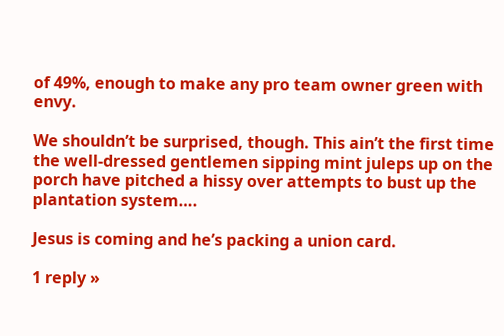of 49%, enough to make any pro team owner green with envy.

We shouldn’t be surprised, though. This ain’t the first time the well-dressed gentlemen sipping mint juleps up on the porch have pitched a hissy over attempts to bust up the plantation system….

Jesus is coming and he’s packing a union card.

1 reply »